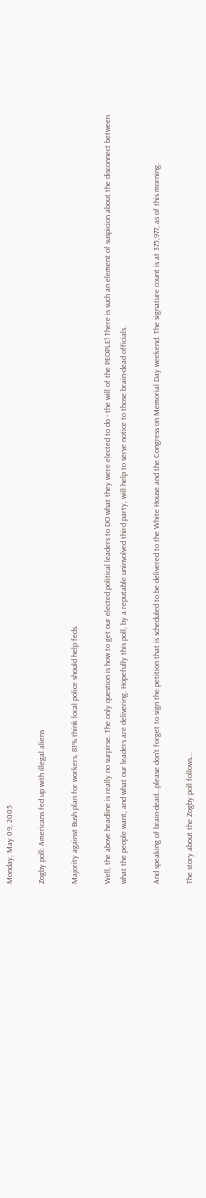Monday, May 09, 2005

Zogby poll: Americans fed up with illegal aliens

Majority against Bush plan for workers, 81% think local police should help feds.

Well, the above headline is really no surpirse. The only question is how to get our elected political leaders to DO what they were elected to do - the will of the PEOPLE! There is such an element of suspicion about the disconnect between what the people want, and what our leaders are delivering. Hopefully this poll, by a reputable uninvolved third party, will help to serve notice to those brain-dead officials.

And speaking of brain-dead...please don't forget to sign the petition that is scheduled to be delivered to the White House and the Congress on Memorial Day weekend. The signature count is at 375,977, as of this morning.

The story about the Zogby poll follows...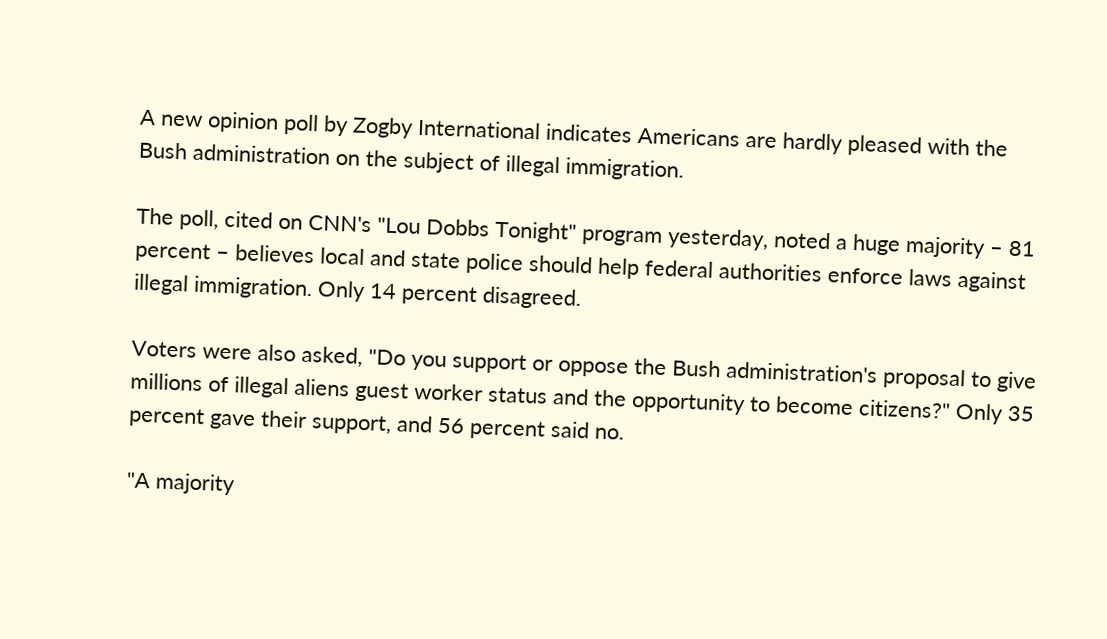A new opinion poll by Zogby International indicates Americans are hardly pleased with the Bush administration on the subject of illegal immigration.

The poll, cited on CNN's "Lou Dobbs Tonight" program yesterday, noted a huge majority – 81 percent – believes local and state police should help federal authorities enforce laws against illegal immigration. Only 14 percent disagreed.

Voters were also asked, "Do you support or oppose the Bush administration's proposal to give millions of illegal aliens guest worker status and the opportunity to become citizens?" Only 35 percent gave their support, and 56 percent said no.

"A majority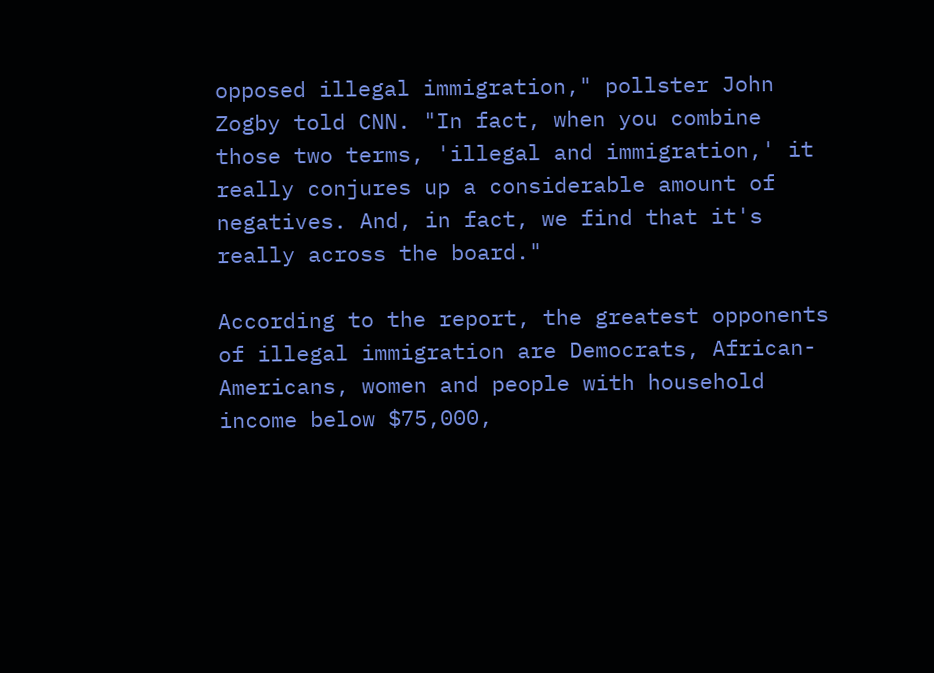opposed illegal immigration," pollster John Zogby told CNN. "In fact, when you combine those two terms, 'illegal and immigration,' it really conjures up a considerable amount of negatives. And, in fact, we find that it's really across the board."

According to the report, the greatest opponents of illegal immigration are Democrats, African-Americans, women and people with household income below $75,000,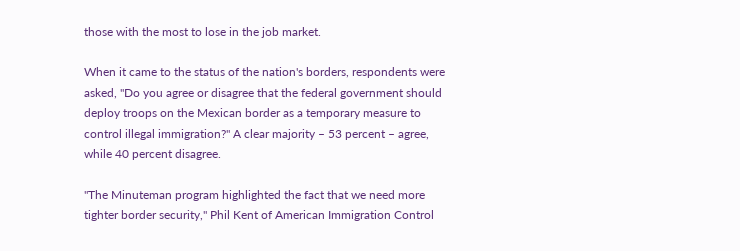those with the most to lose in the job market.

When it came to the status of the nation's borders, respondents were asked, "Do you agree or disagree that the federal government should deploy troops on the Mexican border as a temporary measure to control illegal immigration?" A clear majority – 53 percent – agree, while 40 percent disagree.

"The Minuteman program highlighted the fact that we need more tighter border security," Phil Kent of American Immigration Control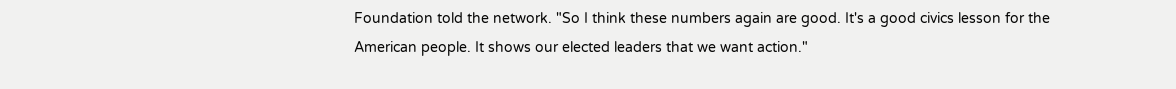Foundation told the network. "So I think these numbers again are good. It's a good civics lesson for the American people. It shows our elected leaders that we want action."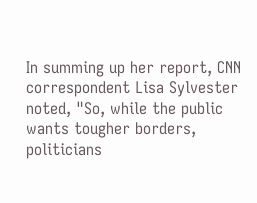In summing up her report, CNN correspondent Lisa Sylvester noted, "So, while the public wants tougher borders, politicians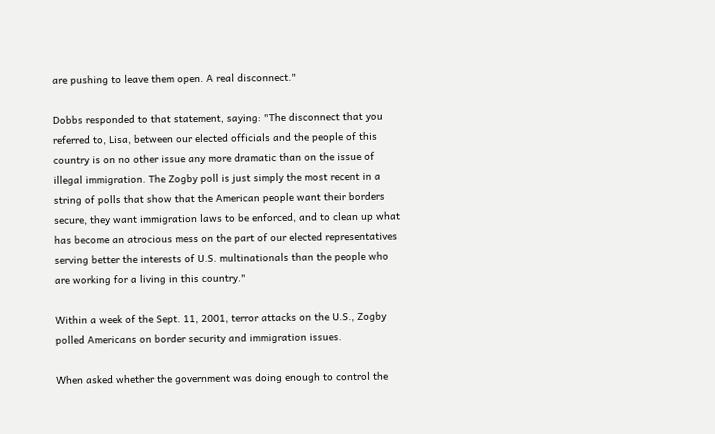are pushing to leave them open. A real disconnect."

Dobbs responded to that statement, saying: "The disconnect that you referred to, Lisa, between our elected officials and the people of this country is on no other issue any more dramatic than on the issue of illegal immigration. The Zogby poll is just simply the most recent in a string of polls that show that the American people want their borders secure, they want immigration laws to be enforced, and to clean up what has become an atrocious mess on the part of our elected representatives serving better the interests of U.S. multinationals than the people who are working for a living in this country."

Within a week of the Sept. 11, 2001, terror attacks on the U.S., Zogby polled Americans on border security and immigration issues.

When asked whether the government was doing enough to control the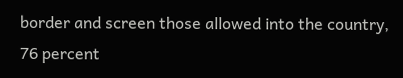border and screen those allowed into the country, 76 percent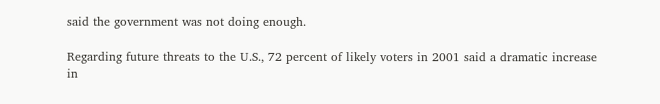said the government was not doing enough.

Regarding future threats to the U.S., 72 percent of likely voters in 2001 said a dramatic increase in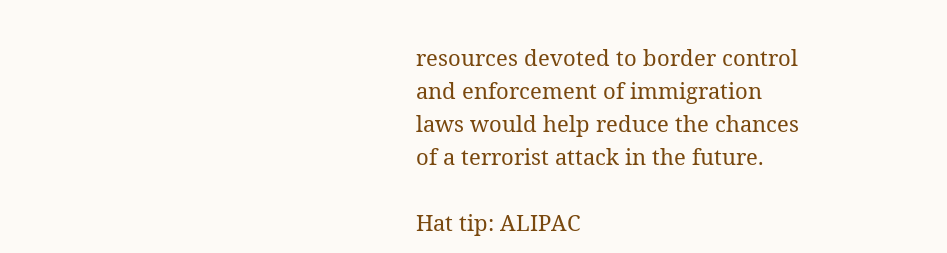resources devoted to border control and enforcement of immigration laws would help reduce the chances of a terrorist attack in the future.

Hat tip: ALIPAC